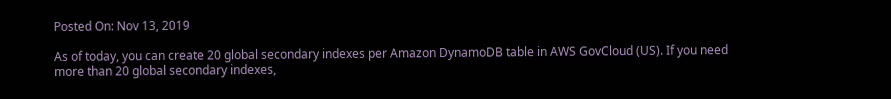Posted On: Nov 13, 2019

As of today, you can create 20 global secondary indexes per Amazon DynamoDB table in AWS GovCloud (US). If you need more than 20 global secondary indexes,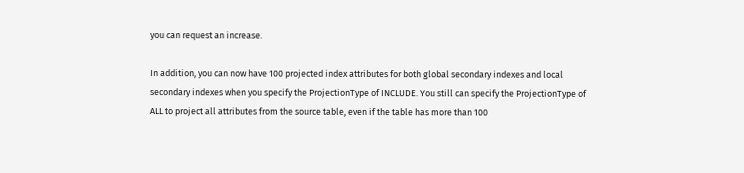you can request an increase.

In addition, you can now have 100 projected index attributes for both global secondary indexes and local secondary indexes when you specify the ProjectionType of INCLUDE. You still can specify the ProjectionType of ALL to project all attributes from the source table, even if the table has more than 100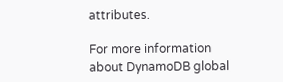attributes.

For more information about DynamoDB global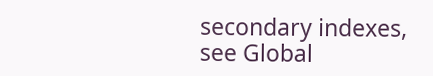secondary indexes, see Global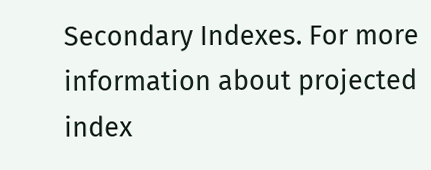Secondary Indexes. For more information about projected index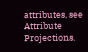attributes, see Attribute Projections.